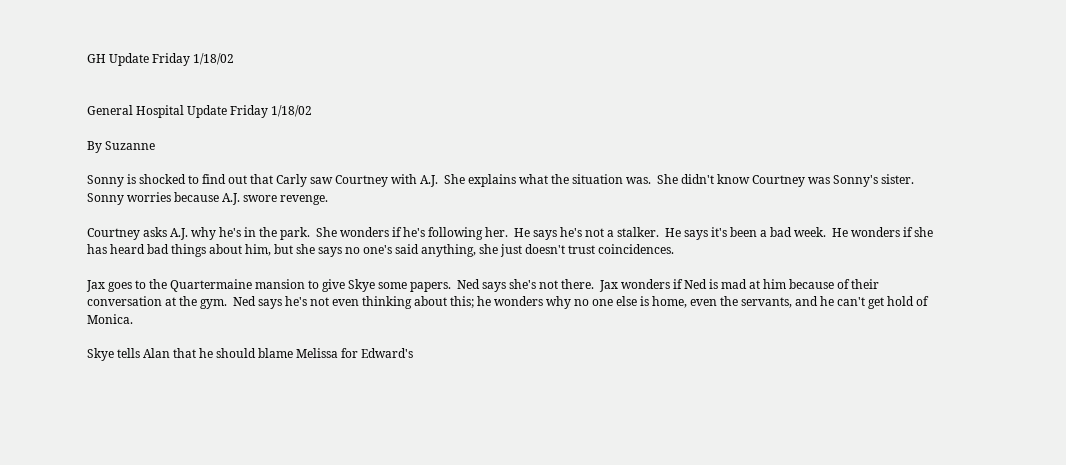GH Update Friday 1/18/02


General Hospital Update Friday 1/18/02

By Suzanne

Sonny is shocked to find out that Carly saw Courtney with A.J.  She explains what the situation was.  She didn't know Courtney was Sonny's sister.  Sonny worries because A.J. swore revenge.

Courtney asks A.J. why he's in the park.  She wonders if he's following her.  He says he's not a stalker.  He says it's been a bad week.  He wonders if she has heard bad things about him, but she says no one's said anything, she just doesn't trust coincidences.

Jax goes to the Quartermaine mansion to give Skye some papers.  Ned says she's not there.  Jax wonders if Ned is mad at him because of their conversation at the gym.  Ned says he's not even thinking about this; he wonders why no one else is home, even the servants, and he can't get hold of Monica.

Skye tells Alan that he should blame Melissa for Edward's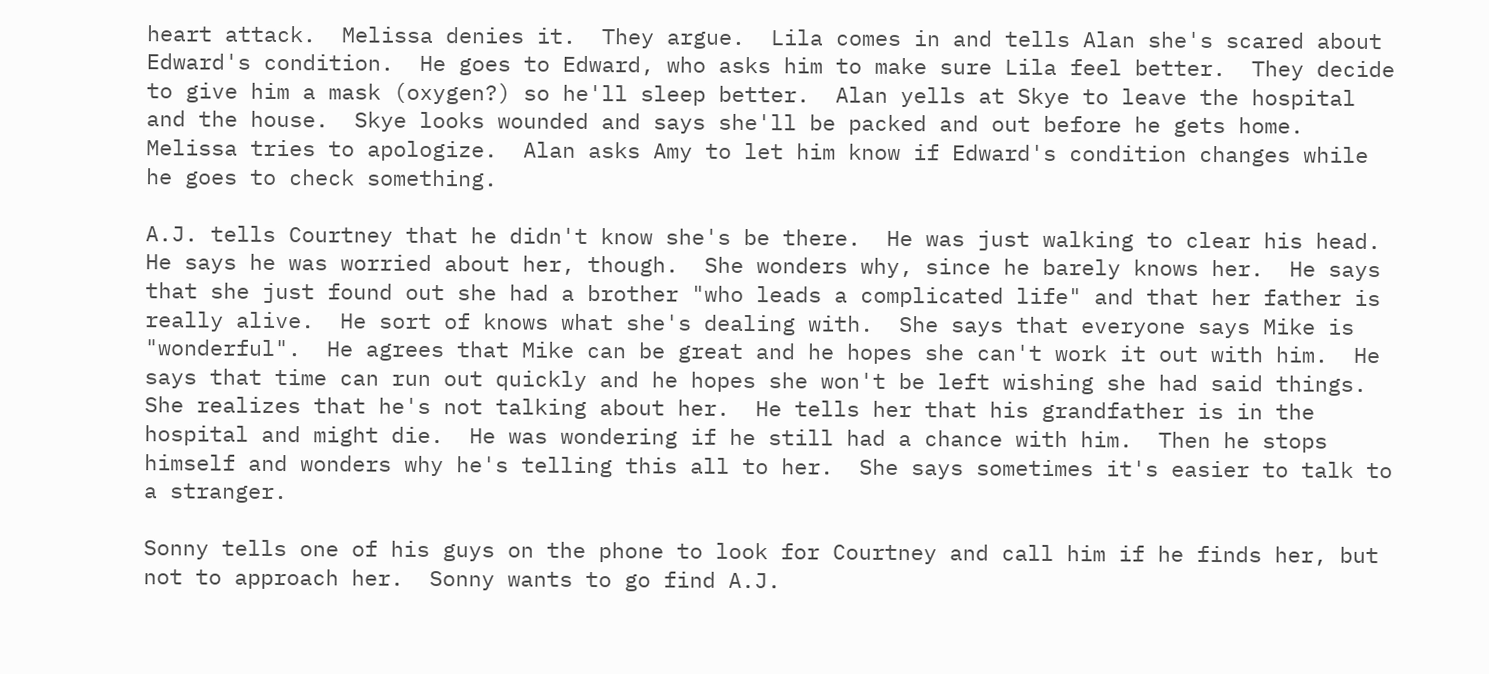heart attack.  Melissa denies it.  They argue.  Lila comes in and tells Alan she's scared about Edward's condition.  He goes to Edward, who asks him to make sure Lila feel better.  They decide to give him a mask (oxygen?) so he'll sleep better.  Alan yells at Skye to leave the hospital and the house.  Skye looks wounded and says she'll be packed and out before he gets home.  Melissa tries to apologize.  Alan asks Amy to let him know if Edward's condition changes while he goes to check something.

A.J. tells Courtney that he didn't know she's be there.  He was just walking to clear his head.  He says he was worried about her, though.  She wonders why, since he barely knows her.  He says that she just found out she had a brother "who leads a complicated life" and that her father is really alive.  He sort of knows what she's dealing with.  She says that everyone says Mike is "wonderful".  He agrees that Mike can be great and he hopes she can't work it out with him.  He says that time can run out quickly and he hopes she won't be left wishing she had said things.  She realizes that he's not talking about her.  He tells her that his grandfather is in the hospital and might die.  He was wondering if he still had a chance with him.  Then he stops himself and wonders why he's telling this all to her.  She says sometimes it's easier to talk to a stranger.

Sonny tells one of his guys on the phone to look for Courtney and call him if he finds her, but not to approach her.  Sonny wants to go find A.J.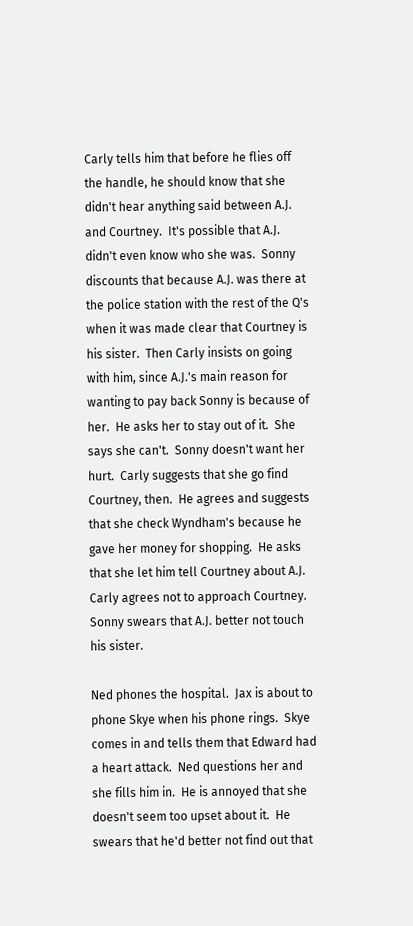Carly tells him that before he flies off the handle, he should know that she didn't hear anything said between A.J. and Courtney.  It's possible that A.J. didn't even know who she was.  Sonny discounts that because A.J. was there at the police station with the rest of the Q's when it was made clear that Courtney is his sister.  Then Carly insists on going with him, since A.J.'s main reason for wanting to pay back Sonny is because of her.  He asks her to stay out of it.  She says she can't.  Sonny doesn't want her hurt.  Carly suggests that she go find Courtney, then.  He agrees and suggests that she check Wyndham's because he gave her money for shopping.  He asks that she let him tell Courtney about A.J.  Carly agrees not to approach Courtney.  Sonny swears that A.J. better not touch his sister.

Ned phones the hospital.  Jax is about to phone Skye when his phone rings.  Skye comes in and tells them that Edward had a heart attack.  Ned questions her and she fills him in.  He is annoyed that she doesn't seem too upset about it.  He swears that he'd better not find out that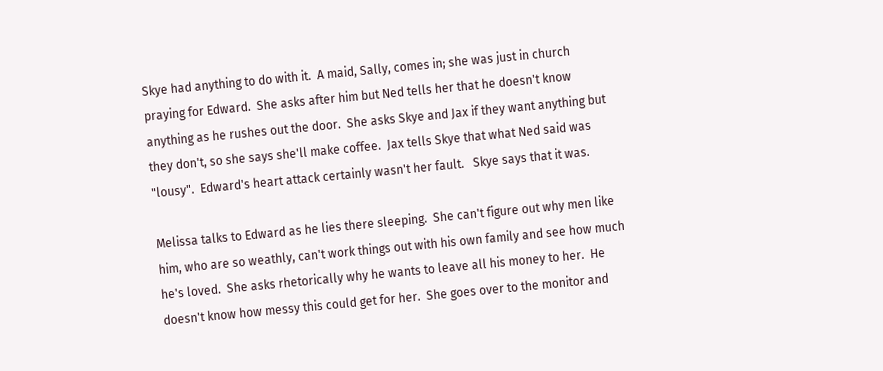Skye had anything to do with it.  A maid, Sally, comes in; she was just in church praying for Edward.  She asks after him but Ned tells her that he doesn't know anything as he rushes out the door.  She asks Skye and Jax if they want anything but they don't, so she says she'll make coffee.  Jax tells Skye that what Ned said was "lousy".  Edward's heart attack certainly wasn't her fault.   Skye says that it was.

Melissa talks to Edward as he lies there sleeping.  She can't figure out why men like him, who are so weathly, can't work things out with his own family and see how much he's loved.  She asks rhetorically why he wants to leave all his money to her.  He doesn't know how messy this could get for her.  She goes over to the monitor and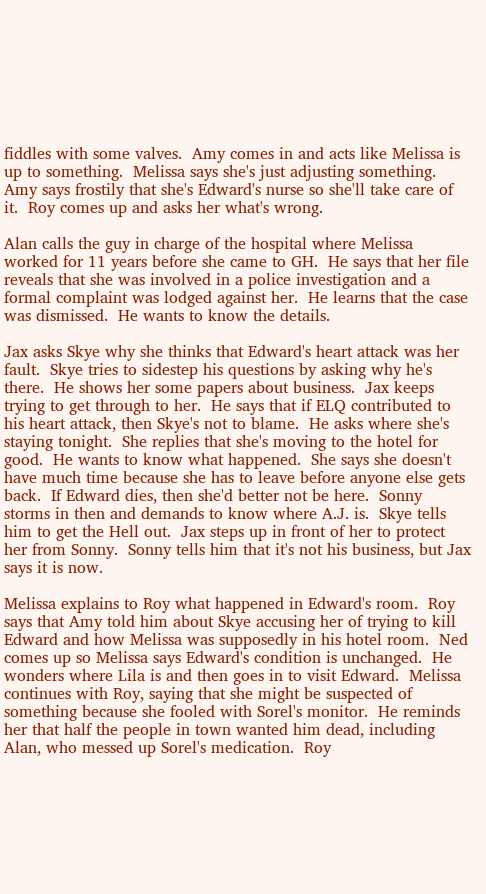fiddles with some valves.  Amy comes in and acts like Melissa is up to something.  Melissa says she's just adjusting something.  Amy says frostily that she's Edward's nurse so she'll take care of it.  Roy comes up and asks her what's wrong.

Alan calls the guy in charge of the hospital where Melissa worked for 11 years before she came to GH.  He says that her file reveals that she was involved in a police investigation and a formal complaint was lodged against her.  He learns that the case was dismissed.  He wants to know the details.

Jax asks Skye why she thinks that Edward's heart attack was her fault.  Skye tries to sidestep his questions by asking why he's there.  He shows her some papers about business.  Jax keeps trying to get through to her.  He says that if ELQ contributed to his heart attack, then Skye's not to blame.  He asks where she's staying tonight.  She replies that she's moving to the hotel for good.  He wants to know what happened.  She says she doesn't have much time because she has to leave before anyone else gets back.  If Edward dies, then she'd better not be here.  Sonny storms in then and demands to know where A.J. is.  Skye tells him to get the Hell out.  Jax steps up in front of her to protect her from Sonny.  Sonny tells him that it's not his business, but Jax says it is now.

Melissa explains to Roy what happened in Edward's room.  Roy says that Amy told him about Skye accusing her of trying to kill Edward and how Melissa was supposedly in his hotel room.  Ned comes up so Melissa says Edward's condition is unchanged.  He wonders where Lila is and then goes in to visit Edward.  Melissa continues with Roy, saying that she might be suspected of something because she fooled with Sorel's monitor.  He reminds her that half the people in town wanted him dead, including Alan, who messed up Sorel's medication.  Roy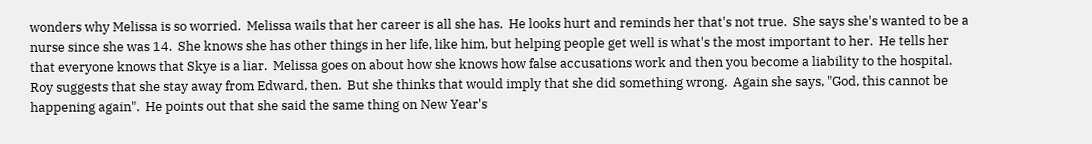wonders why Melissa is so worried.  Melissa wails that her career is all she has.  He looks hurt and reminds her that's not true.  She says she's wanted to be a nurse since she was 14.  She knows she has other things in her life, like him, but helping people get well is what's the most important to her.  He tells her that everyone knows that Skye is a liar.  Melissa goes on about how she knows how false accusations work and then you become a liability to the hospital.  Roy suggests that she stay away from Edward, then.  But she thinks that would imply that she did something wrong.  Again she says, "God, this cannot be happening again".  He points out that she said the same thing on New Year's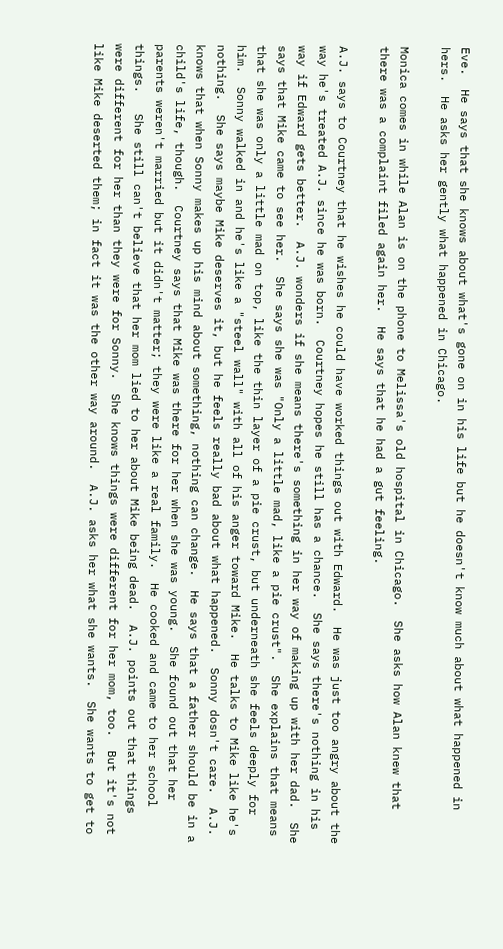Eve.  He says that she knows about what's gone on in his life but he doesn't know much about what happened in hers.  He asks her gently what happened in Chicago.

Monica comes in while Alan is on the phone to Melissa's old hospital in Chicago.  She asks how Alan knew that there was a complaint filed again her.  He says that he had a gut feeling.

A.J. says to Courtney that he wishes he could have worked things out with Edward.  He was just too angry about the way he's treated A.J. since he was born.  Courtney hopes he still has a chance.  She says there's nothing in his way if Edward gets better.  A.J. wonders if she means there's something in her way of making up with her dad.  She says that Mike came to see her.  She says she was "Only a little mad, like a pie crust".  She explains that means that she was only a little mad on top, like the thin layer of a pie crust, but underneath she feels deeply for him.  Sonny walked in and he's like a "steel wall" with all of his anger toward Mike.  He talks to Mike like he's nothing.  She says maybe Mike deserves it, but he feels really bad about what happened.  Sonny dosn't care.  A.J. knows that when Sonny makes up his mind about something, nothing can change.  He says that a father should be in a child's life, though.  Courtney says that Mike was there for her when she was young.  She found out that her parents weren't married but it didn't matter; they were like a real family.  He cooked and came to her school things.   She still can't believe that her mom lied to her about Mike being dead.  A.J. points out that things were different for her than they were for Sonny.  She knows things were different for her mom, too.  But it's not like Mike deserted them; in fact it was the other way around.  A.J. asks her what she wants.  She wants to get to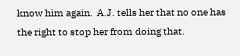know him again.  A.J. tells her that no one has the right to stop her from doing that.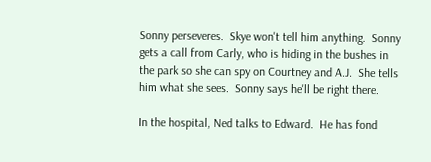Sonny perseveres.  Skye won't tell him anything.  Sonny gets a call from Carly, who is hiding in the bushes in the park so she can spy on Courtney and A.J.  She tells him what she sees.  Sonny says he'll be right there.

In the hospital, Ned talks to Edward.  He has fond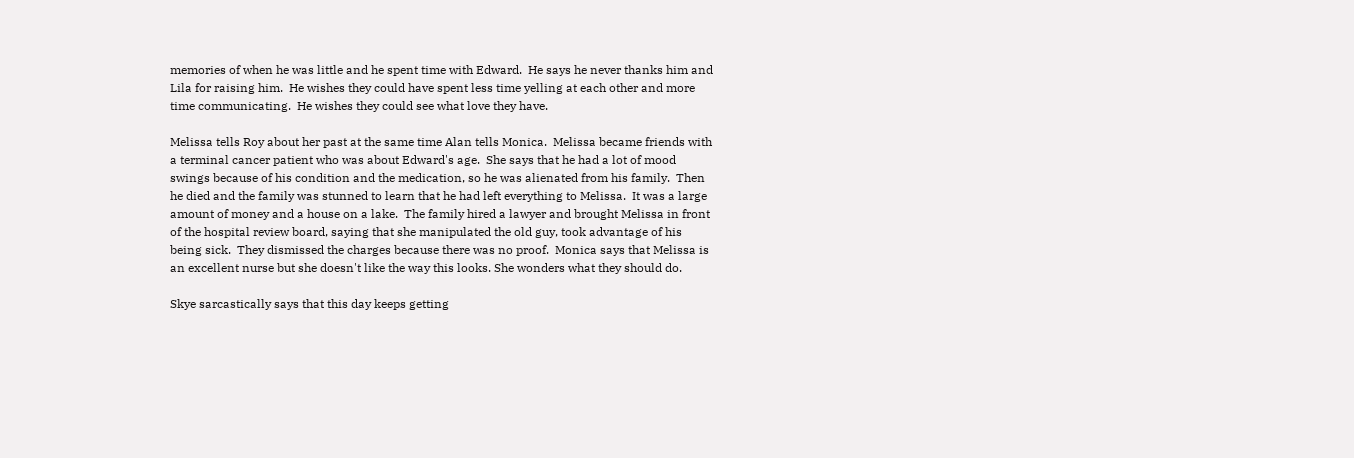memories of when he was little and he spent time with Edward.  He says he never thanks him and Lila for raising him.  He wishes they could have spent less time yelling at each other and more time communicating.  He wishes they could see what love they have.

Melissa tells Roy about her past at the same time Alan tells Monica.  Melissa became friends with a terminal cancer patient who was about Edward's age.  She says that he had a lot of mood swings because of his condition and the medication, so he was alienated from his family.  Then he died and the family was stunned to learn that he had left everything to Melissa.  It was a large amount of money and a house on a lake.  The family hired a lawyer and brought Melissa in front of the hospital review board, saying that she manipulated the old guy, took advantage of his being sick.  They dismissed the charges because there was no proof.  Monica says that Melissa is an excellent nurse but she doesn't like the way this looks. She wonders what they should do.

Skye sarcastically says that this day keeps getting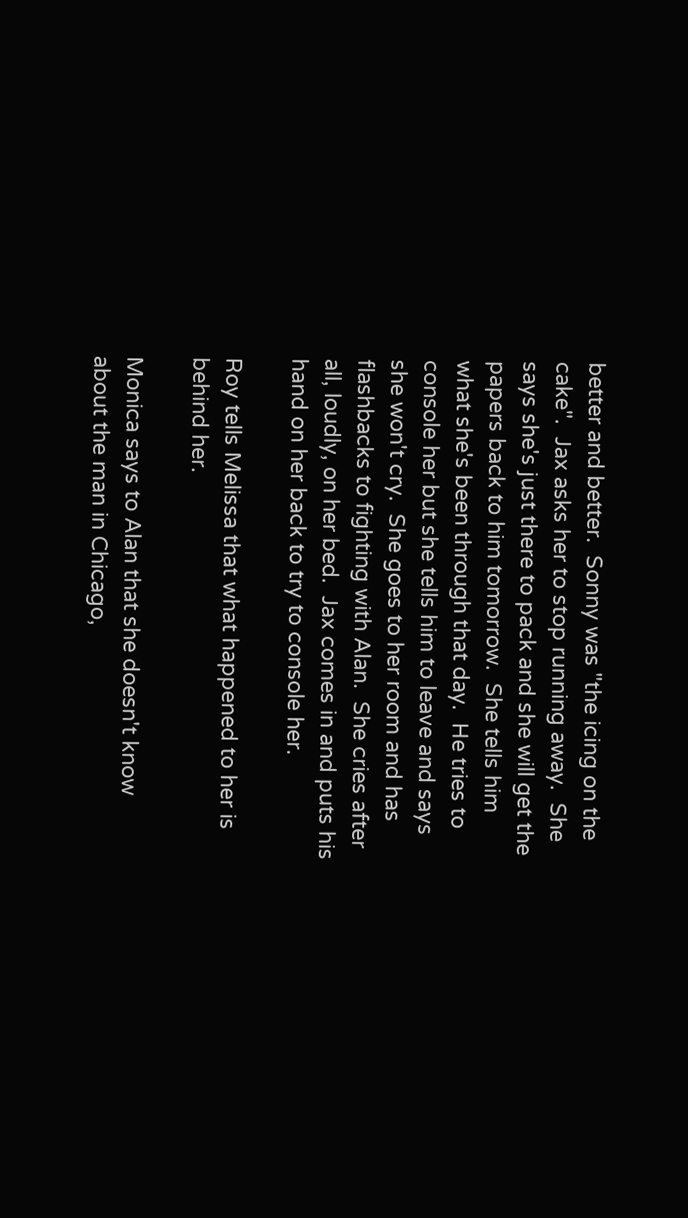better and better.  Sonny was "the icing on the cake".  Jax asks her to stop running away.  She says she's just there to pack and she will get the papers back to him tomorrow.  She tells him what she's been through that day.  He tries to console her but she tells him to leave and says she won't cry.  She goes to her room and has flashbacks to fighting with Alan.  She cries after all, loudly, on her bed.  Jax comes in and puts his hand on her back to try to console her.

Roy tells Melissa that what happened to her is behind her.

Monica says to Alan that she doesn't know about the man in Chicago,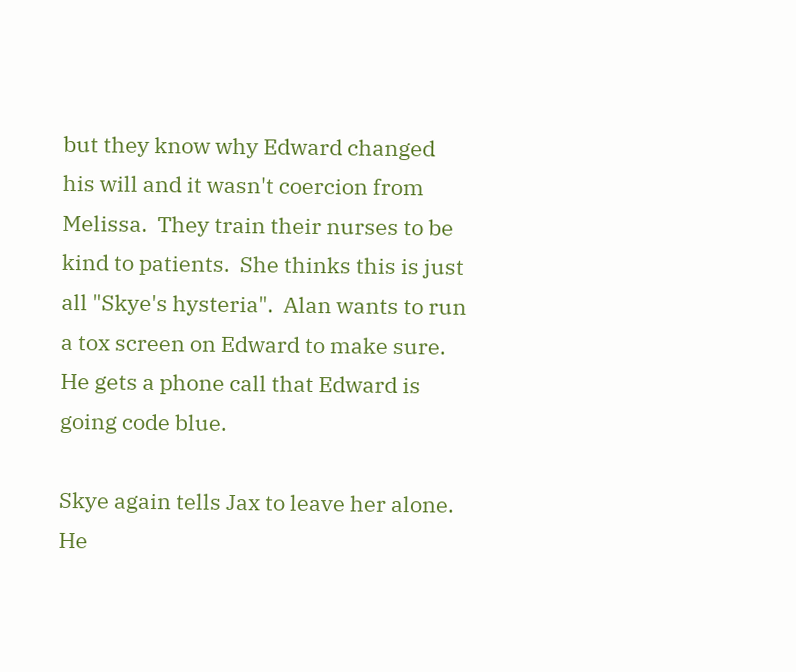but they know why Edward changed his will and it wasn't coercion from Melissa.  They train their nurses to be kind to patients.  She thinks this is just all "Skye's hysteria".  Alan wants to run a tox screen on Edward to make sure.  He gets a phone call that Edward is going code blue.

Skye again tells Jax to leave her alone.  He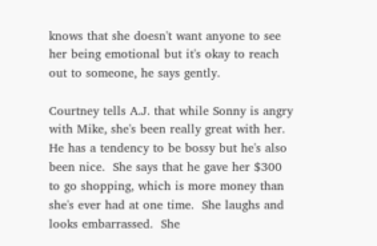knows that she doesn't want anyone to see her being emotional but it's okay to reach out to someone, he says gently.

Courtney tells A.J. that while Sonny is angry with Mike, she's been really great with her.  He has a tendency to be bossy but he's also been nice.  She says that he gave her $300 to go shopping, which is more money than she's ever had at one time.  She laughs and looks embarrassed.  She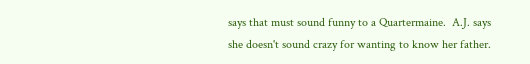says that must sound funny to a Quartermaine.  A.J. says she doesn't sound crazy for wanting to know her father.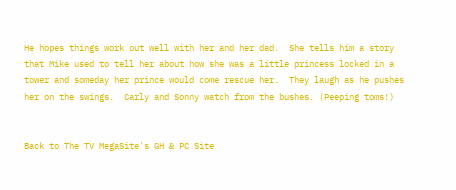He hopes things work out well with her and her dad.  She tells him a story that Mike used to tell her about how she was a little princess locked in a tower and someday her prince would come rescue her.  They laugh as he pushes her on the swings.  Carly and Sonny watch from the bushes. (Peeping toms!)


Back to The TV MegaSite's GH & PC Site